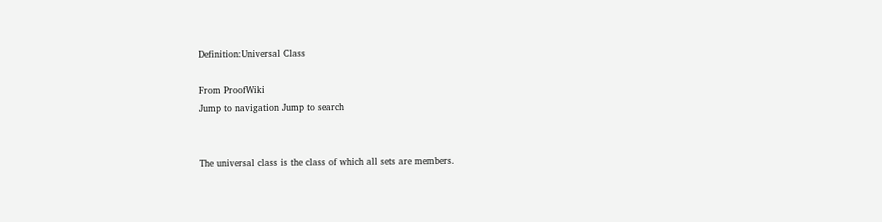Definition:Universal Class

From ProofWiki
Jump to navigation Jump to search


The universal class is the class of which all sets are members.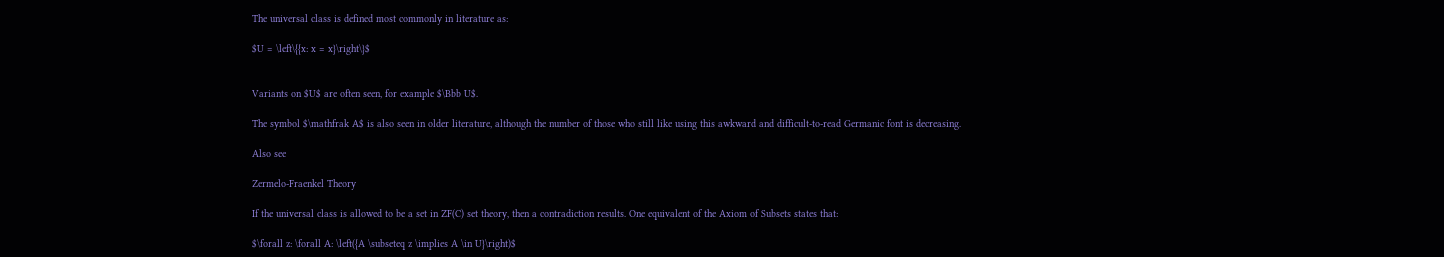The universal class is defined most commonly in literature as:

$U = \left\{{x: x = x}\right\}$


Variants on $U$ are often seen, for example $\Bbb U$.

The symbol $\mathfrak A$ is also seen in older literature, although the number of those who still like using this awkward and difficult-to-read Germanic font is decreasing.

Also see

Zermelo-Fraenkel Theory

If the universal class is allowed to be a set in ZF(C) set theory, then a contradiction results. One equivalent of the Axiom of Subsets states that:

$\forall z: \forall A: \left({A \subseteq z \implies A \in U}\right)$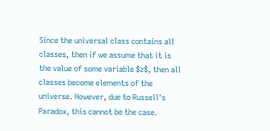Since the universal class contains all classes, then if we assume that it is the value of some variable $z$, then all classes become elements of the universe. However, due to Russell's Paradox, this cannot be the case.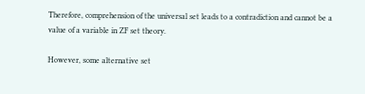Therefore, comprehension of the universal set leads to a contradiction and cannot be a value of a variable in ZF set theory.

However, some alternative set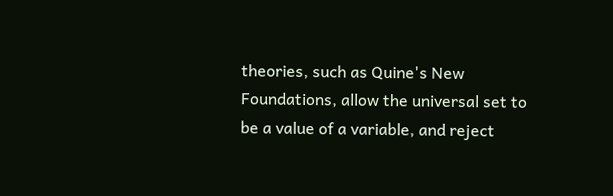theories, such as Quine's New Foundations, allow the universal set to be a value of a variable, and reject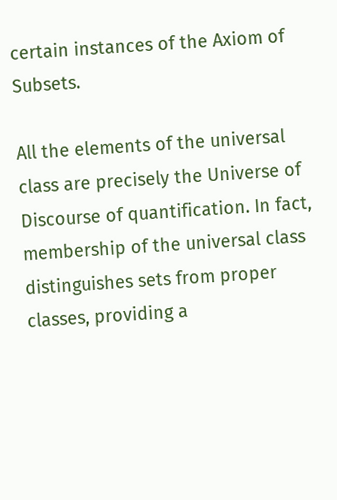certain instances of the Axiom of Subsets.

All the elements of the universal class are precisely the Universe of Discourse of quantification. In fact, membership of the universal class distinguishes sets from proper classes, providing a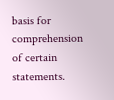basis for comprehension of certain statements.